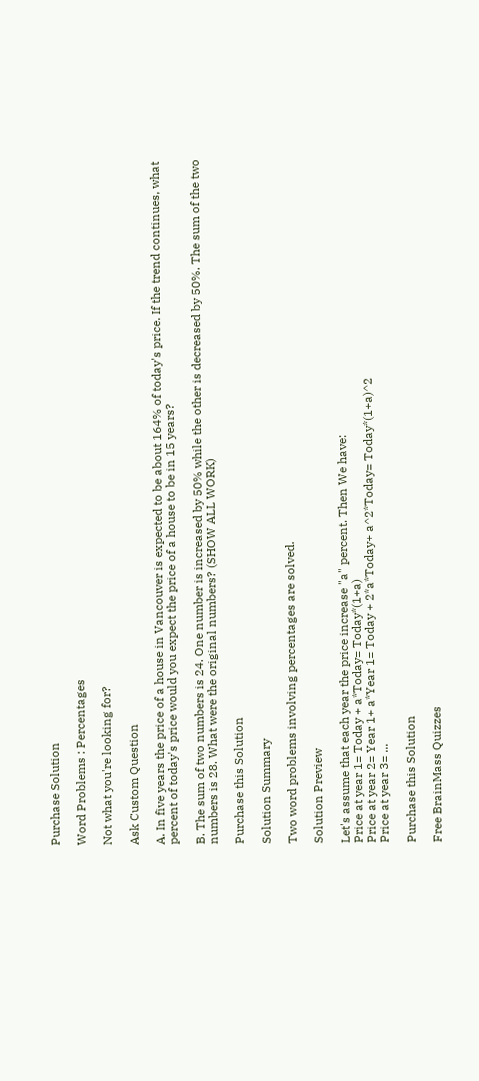Purchase Solution

Word Problems : Percentages

Not what you're looking for?

Ask Custom Question

A. In five years the price of a house in Vancouver is expected to be about 164% of today's price. If the trend continues, what percent of today's price would you expect the price of a house to be in 15 years?

B. The sum of two numbers is 24. One number is increased by 50% while the other is decreased by 50%. The sum of the two numbers is 28. What were the original numbers? (SHOW ALL WORK)

Purchase this Solution

Solution Summary

Two word problems involving percentages are solved.

Solution Preview

Let's assume that each year the price increase "a" percent. Then We have:
Price at year 1= Today + a*Today= Today*(1+a)
Price at year 2= Year 1+ a*Year 1= Today + 2*a*Today+ a^2*Today= Today*(1+a)^2
Price at year 3= ...

Purchase this Solution

Free BrainMass Quizzes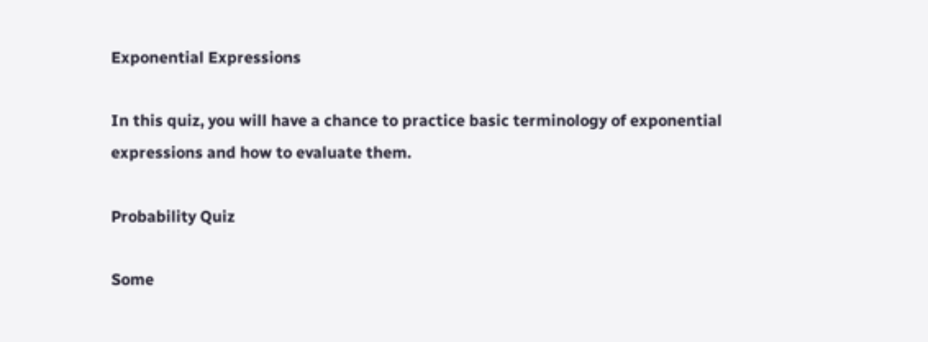Exponential Expressions

In this quiz, you will have a chance to practice basic terminology of exponential expressions and how to evaluate them.

Probability Quiz

Some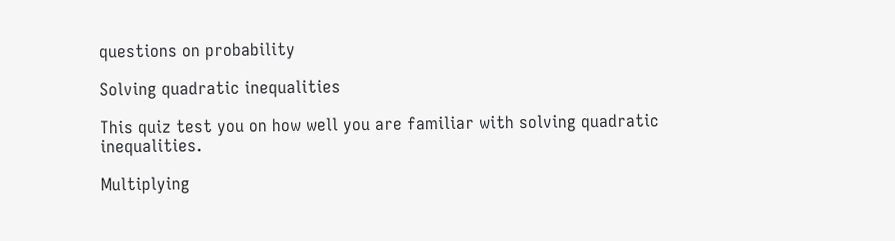questions on probability

Solving quadratic inequalities

This quiz test you on how well you are familiar with solving quadratic inequalities.

Multiplying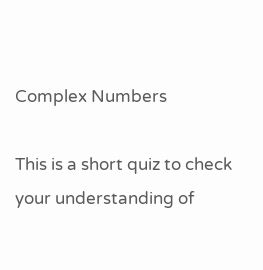Complex Numbers

This is a short quiz to check your understanding of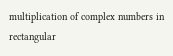multiplication of complex numbers in rectangular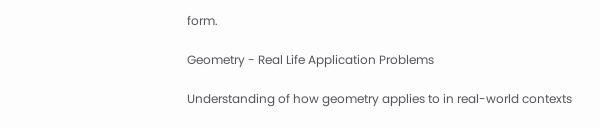form.

Geometry - Real Life Application Problems

Understanding of how geometry applies to in real-world contexts